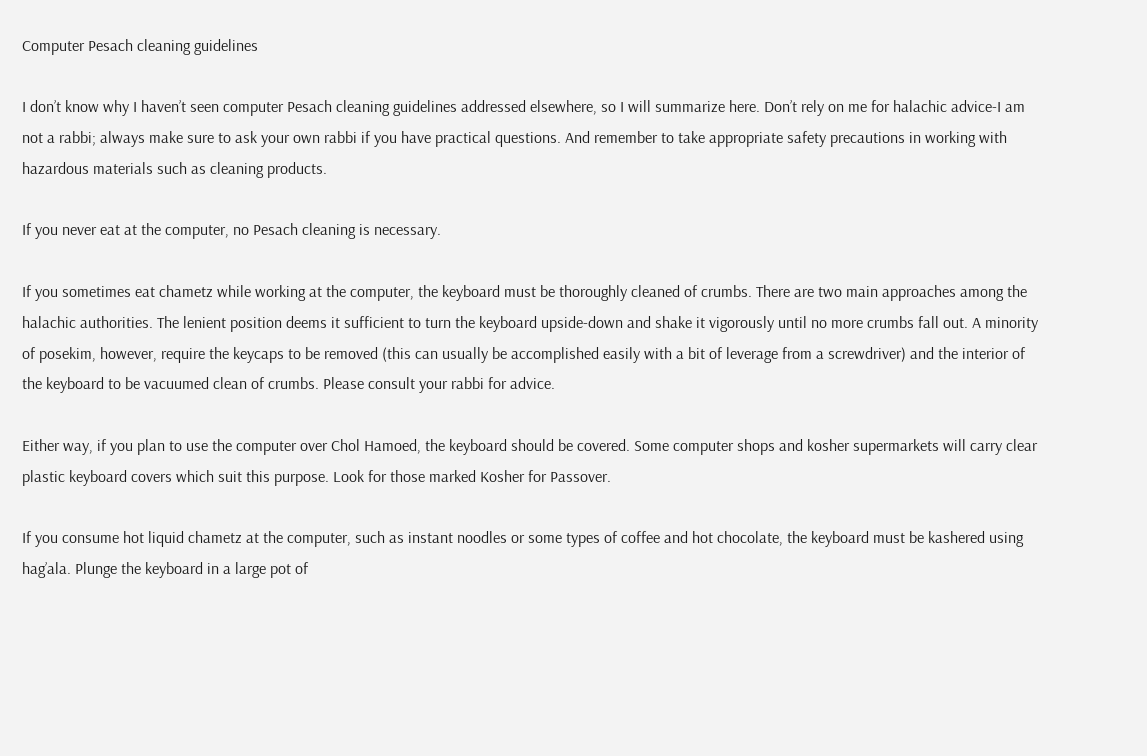Computer Pesach cleaning guidelines

I don’t know why I haven’t seen computer Pesach cleaning guidelines addressed elsewhere, so I will summarize here. Don’t rely on me for halachic advice-I am not a rabbi; always make sure to ask your own rabbi if you have practical questions. And remember to take appropriate safety precautions in working with hazardous materials such as cleaning products.

If you never eat at the computer, no Pesach cleaning is necessary.

If you sometimes eat chametz while working at the computer, the keyboard must be thoroughly cleaned of crumbs. There are two main approaches among the halachic authorities. The lenient position deems it sufficient to turn the keyboard upside-down and shake it vigorously until no more crumbs fall out. A minority of posekim, however, require the keycaps to be removed (this can usually be accomplished easily with a bit of leverage from a screwdriver) and the interior of the keyboard to be vacuumed clean of crumbs. Please consult your rabbi for advice.

Either way, if you plan to use the computer over Chol Hamoed, the keyboard should be covered. Some computer shops and kosher supermarkets will carry clear plastic keyboard covers which suit this purpose. Look for those marked Kosher for Passover.

If you consume hot liquid chametz at the computer, such as instant noodles or some types of coffee and hot chocolate, the keyboard must be kashered using hag’ala. Plunge the keyboard in a large pot of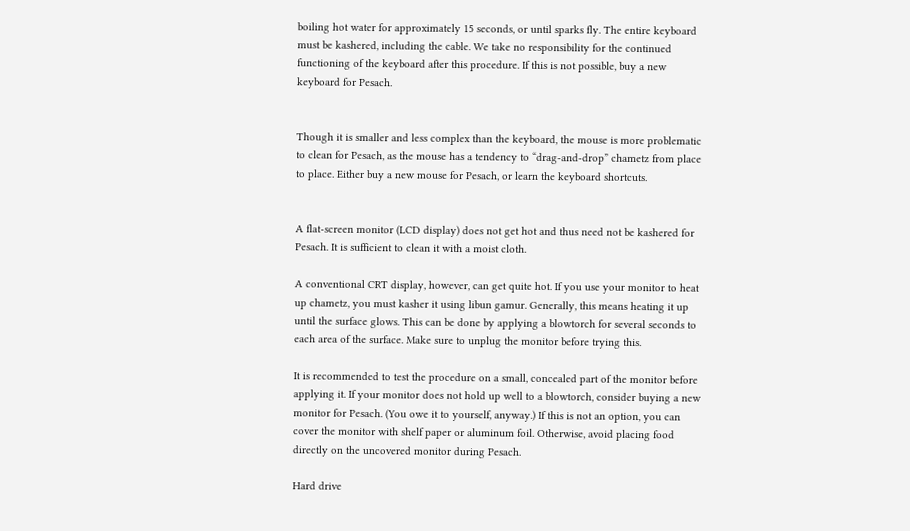boiling hot water for approximately 15 seconds, or until sparks fly. The entire keyboard must be kashered, including the cable. We take no responsibility for the continued functioning of the keyboard after this procedure. If this is not possible, buy a new keyboard for Pesach.


Though it is smaller and less complex than the keyboard, the mouse is more problematic to clean for Pesach, as the mouse has a tendency to “drag-and-drop” chametz from place to place. Either buy a new mouse for Pesach, or learn the keyboard shortcuts.


A flat-screen monitor (LCD display) does not get hot and thus need not be kashered for Pesach. It is sufficient to clean it with a moist cloth.

A conventional CRT display, however, can get quite hot. If you use your monitor to heat up chametz, you must kasher it using libun gamur. Generally, this means heating it up until the surface glows. This can be done by applying a blowtorch for several seconds to each area of the surface. Make sure to unplug the monitor before trying this.

It is recommended to test the procedure on a small, concealed part of the monitor before applying it. If your monitor does not hold up well to a blowtorch, consider buying a new monitor for Pesach. (You owe it to yourself, anyway.) If this is not an option, you can cover the monitor with shelf paper or aluminum foil. Otherwise, avoid placing food directly on the uncovered monitor during Pesach.

Hard drive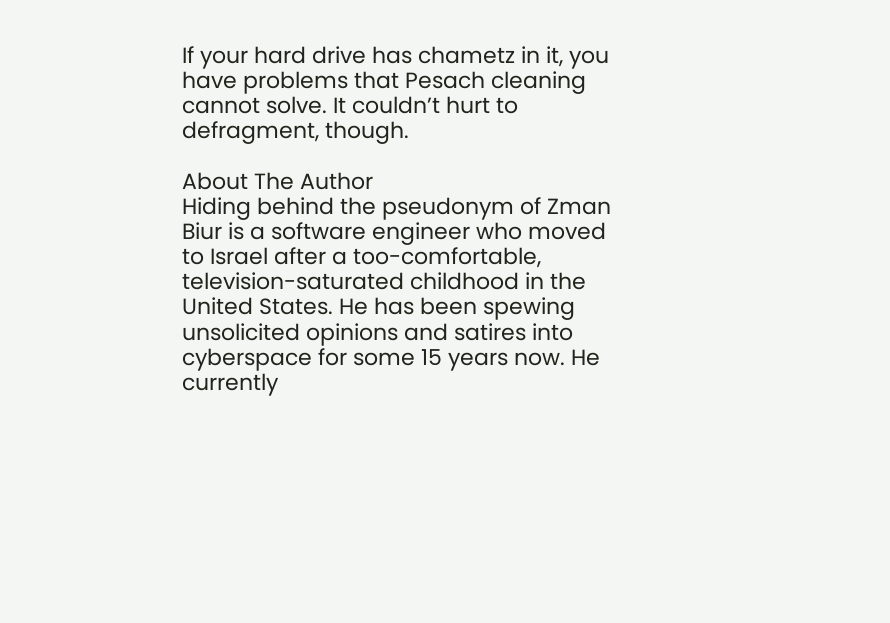If your hard drive has chametz in it, you have problems that Pesach cleaning cannot solve. It couldn’t hurt to defragment, though.

About The Author
Hiding behind the pseudonym of Zman Biur is a software engineer who moved to Israel after a too-comfortable, television-saturated childhood in the United States. He has been spewing unsolicited opinions and satires into cyberspace for some 15 years now. He currently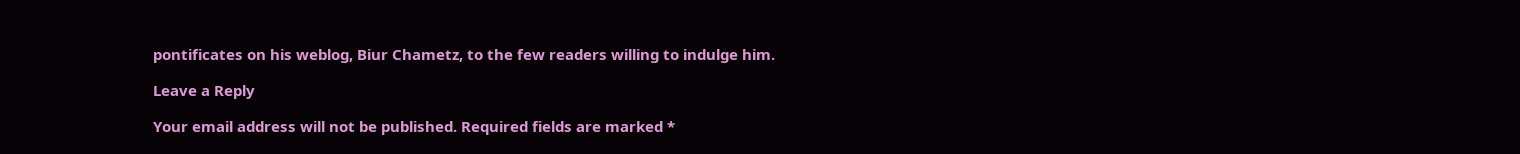pontificates on his weblog, Biur Chametz, to the few readers willing to indulge him.

Leave a Reply

Your email address will not be published. Required fields are marked *